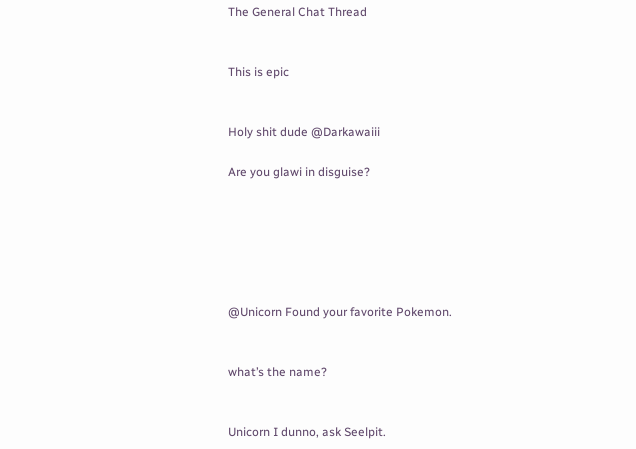The General Chat Thread


This is epic


Holy shit dude @Darkawaiii

Are you glawi in disguise?






@Unicorn Found your favorite Pokemon.


what’s the name?


Unicorn I dunno, ask Seelpit.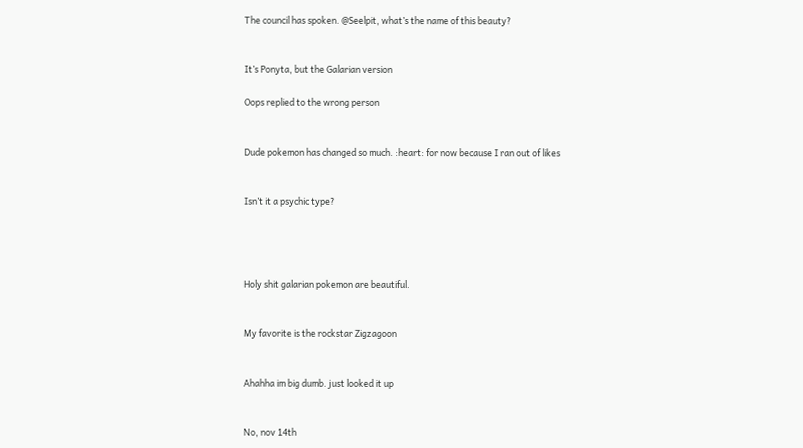The council has spoken. @Seelpit, what’s the name of this beauty?


It’s Ponyta, but the Galarian version

Oops replied to the wrong person


Dude pokemon has changed so much. :heart: for now because I ran out of likes


Isn’t it a psychic type?




Holy shit galarian pokemon are beautiful.


My favorite is the rockstar Zigzagoon


Ahahha im big dumb. just looked it up


No, nov 14th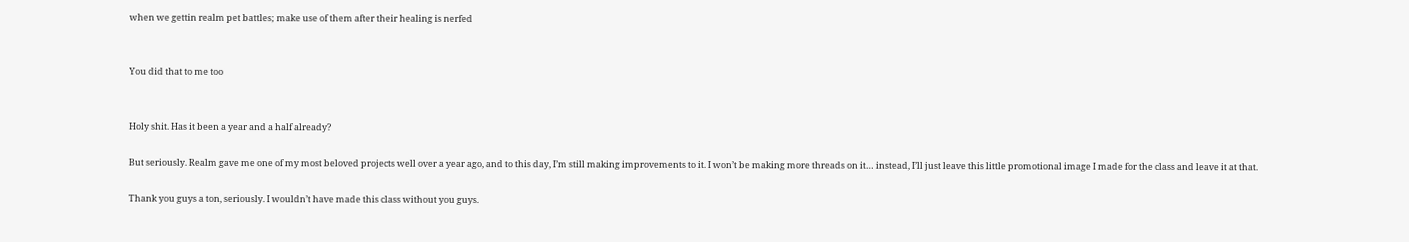when we gettin realm pet battles; make use of them after their healing is nerfed


You did that to me too


Holy shit. Has it been a year and a half already?

But seriously. Realm gave me one of my most beloved projects well over a year ago, and to this day, I’m still making improvements to it. I won’t be making more threads on it… instead, I’ll just leave this little promotional image I made for the class and leave it at that.

Thank you guys a ton, seriously. I wouldn’t have made this class without you guys.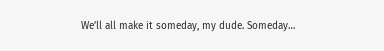We’ll all make it someday, my dude. Someday…